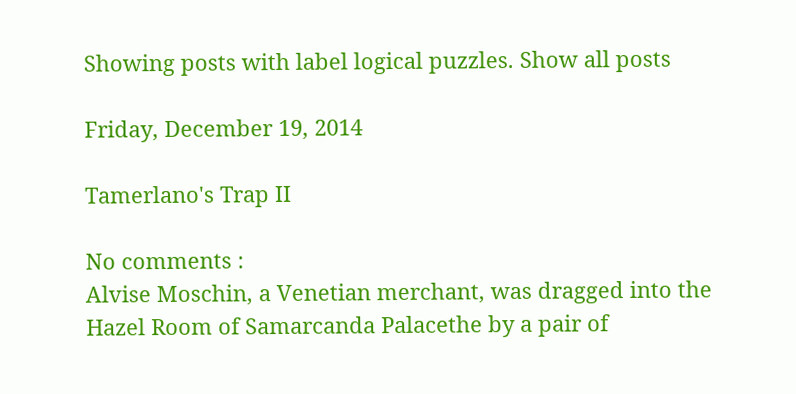Showing posts with label logical puzzles. Show all posts

Friday, December 19, 2014

Tamerlano's Trap II

No comments :
Alvise Moschin, a Venetian merchant, was dragged into the Hazel Room of Samarcanda Palacethe by a pair of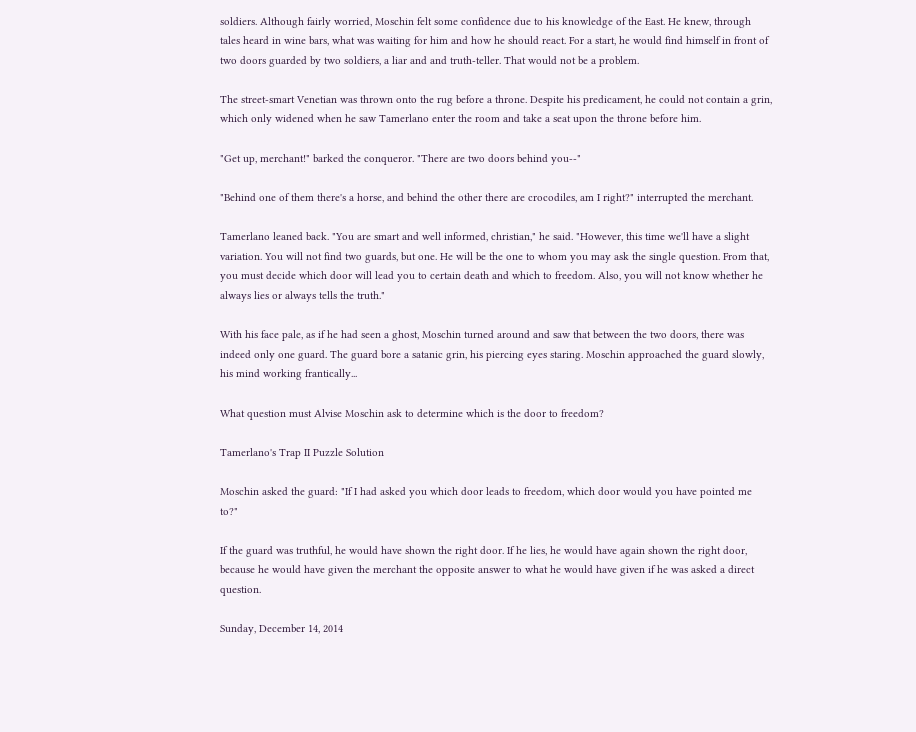soldiers. Although fairly worried, Moschin felt some confidence due to his knowledge of the East. He knew, through tales heard in wine bars, what was waiting for him and how he should react. For a start, he would find himself in front of two doors guarded by two soldiers, a liar and and truth-teller. That would not be a problem.

The street-smart Venetian was thrown onto the rug before a throne. Despite his predicament, he could not contain a grin, which only widened when he saw Tamerlano enter the room and take a seat upon the throne before him.

"Get up, merchant!" barked the conqueror. "There are two doors behind you--"

"Behind one of them there's a horse, and behind the other there are crocodiles, am I right?" interrupted the merchant.

Tamerlano leaned back. "You are smart and well informed, christian," he said. "However, this time we'll have a slight variation. You will not find two guards, but one. He will be the one to whom you may ask the single question. From that, you must decide which door will lead you to certain death and which to freedom. Also, you will not know whether he always lies or always tells the truth."

With his face pale, as if he had seen a ghost, Moschin turned around and saw that between the two doors, there was indeed only one guard. The guard bore a satanic grin, his piercing eyes staring. Moschin approached the guard slowly, his mind working frantically...

What question must Alvise Moschin ask to determine which is the door to freedom?

Tamerlano's Trap II Puzzle Solution

Moschin asked the guard: "If I had asked you which door leads to freedom, which door would you have pointed me to?"

If the guard was truthful, he would have shown the right door. If he lies, he would have again shown the right door, because he would have given the merchant the opposite answer to what he would have given if he was asked a direct question.

Sunday, December 14, 2014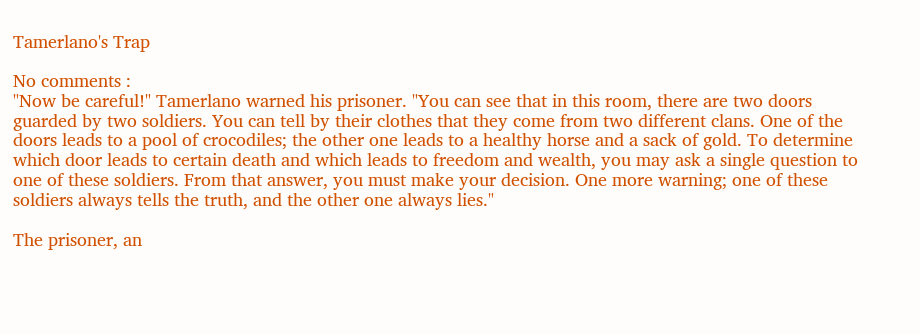Tamerlano's Trap

No comments :
"Now be careful!" Tamerlano warned his prisoner. "You can see that in this room, there are two doors guarded by two soldiers. You can tell by their clothes that they come from two different clans. One of the doors leads to a pool of crocodiles; the other one leads to a healthy horse and a sack of gold. To determine which door leads to certain death and which leads to freedom and wealth, you may ask a single question to one of these soldiers. From that answer, you must make your decision. One more warning; one of these soldiers always tells the truth, and the other one always lies."

The prisoner, an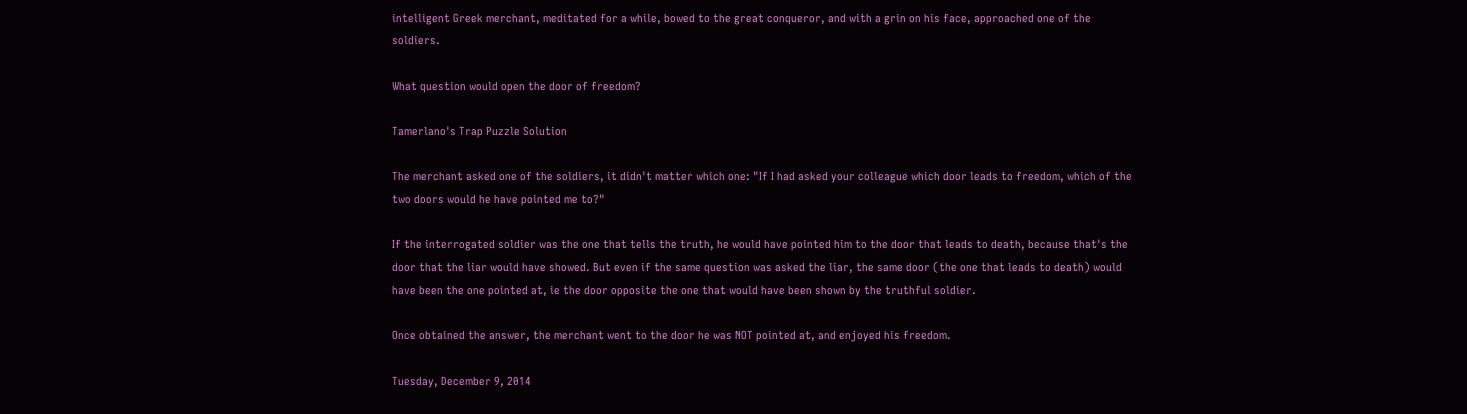intelligent Greek merchant, meditated for a while, bowed to the great conqueror, and with a grin on his face, approached one of the soldiers.

What question would open the door of freedom?

Tamerlano's Trap Puzzle Solution

The merchant asked one of the soldiers, it didn't matter which one: "If I had asked your colleague which door leads to freedom, which of the two doors would he have pointed me to?"

If the interrogated soldier was the one that tells the truth, he would have pointed him to the door that leads to death, because that's the door that the liar would have showed. But even if the same question was asked the liar, the same door (the one that leads to death) would have been the one pointed at, ie the door opposite the one that would have been shown by the truthful soldier.

Once obtained the answer, the merchant went to the door he was NOT pointed at, and enjoyed his freedom.

Tuesday, December 9, 2014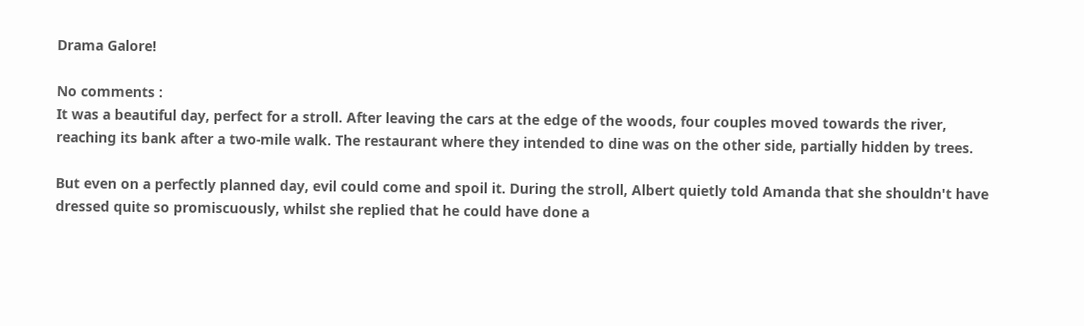Drama Galore!

No comments :
It was a beautiful day, perfect for a stroll. After leaving the cars at the edge of the woods, four couples moved towards the river, reaching its bank after a two-mile walk. The restaurant where they intended to dine was on the other side, partially hidden by trees.

But even on a perfectly planned day, evil could come and spoil it. During the stroll, Albert quietly told Amanda that she shouldn't have dressed quite so promiscuously, whilst she replied that he could have done a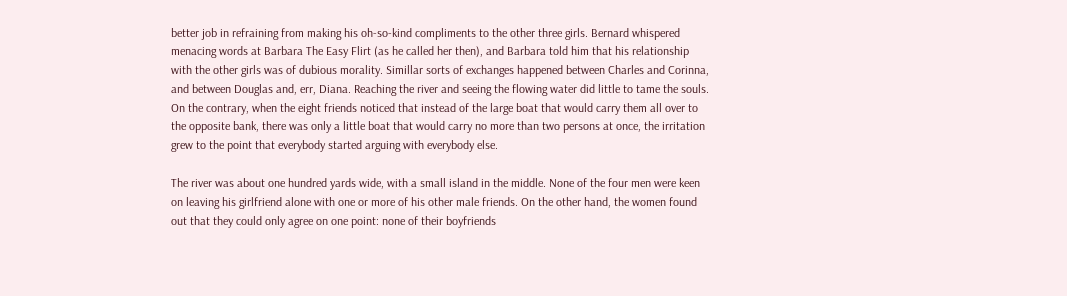better job in refraining from making his oh-so-kind compliments to the other three girls. Bernard whispered menacing words at Barbara The Easy Flirt (as he called her then), and Barbara told him that his relationship with the other girls was of dubious morality. Simillar sorts of exchanges happened between Charles and Corinna, and between Douglas and, err, Diana. Reaching the river and seeing the flowing water did little to tame the souls. On the contrary, when the eight friends noticed that instead of the large boat that would carry them all over to the opposite bank, there was only a little boat that would carry no more than two persons at once, the irritation grew to the point that everybody started arguing with everybody else.

The river was about one hundred yards wide, with a small island in the middle. None of the four men were keen on leaving his girlfriend alone with one or more of his other male friends. On the other hand, the women found out that they could only agree on one point: none of their boyfriends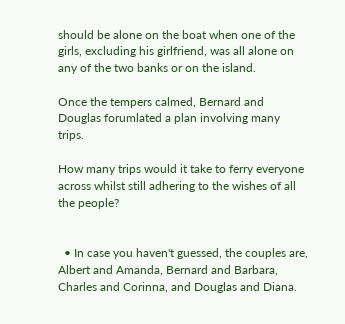should be alone on the boat when one of the girls, excluding his girlfriend, was all alone on any of the two banks or on the island.

Once the tempers calmed, Bernard and Douglas forumlated a plan involving many trips.

How many trips would it take to ferry everyone across whilst still adhering to the wishes of all the people?


  • In case you haven't guessed, the couples are, Albert and Amanda, Bernard and Barbara, Charles and Corinna, and Douglas and Diana.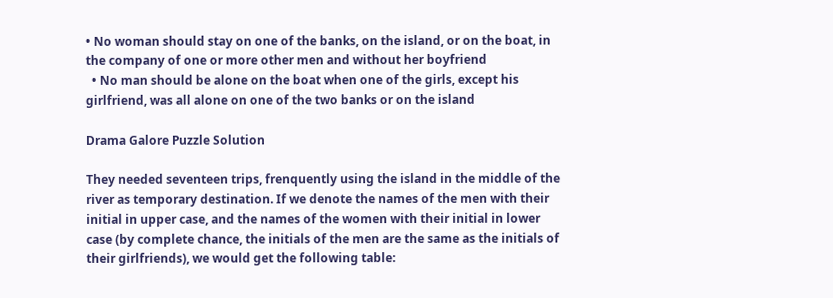• No woman should stay on one of the banks, on the island, or on the boat, in the company of one or more other men and without her boyfriend
  • No man should be alone on the boat when one of the girls, except his girlfriend, was all alone on one of the two banks or on the island

Drama Galore Puzzle Solution

They needed seventeen trips, frenquently using the island in the middle of the river as temporary destination. If we denote the names of the men with their initial in upper case, and the names of the women with their initial in lower case (by complete chance, the initials of the men are the same as the initials of their girlfriends), we would get the following table: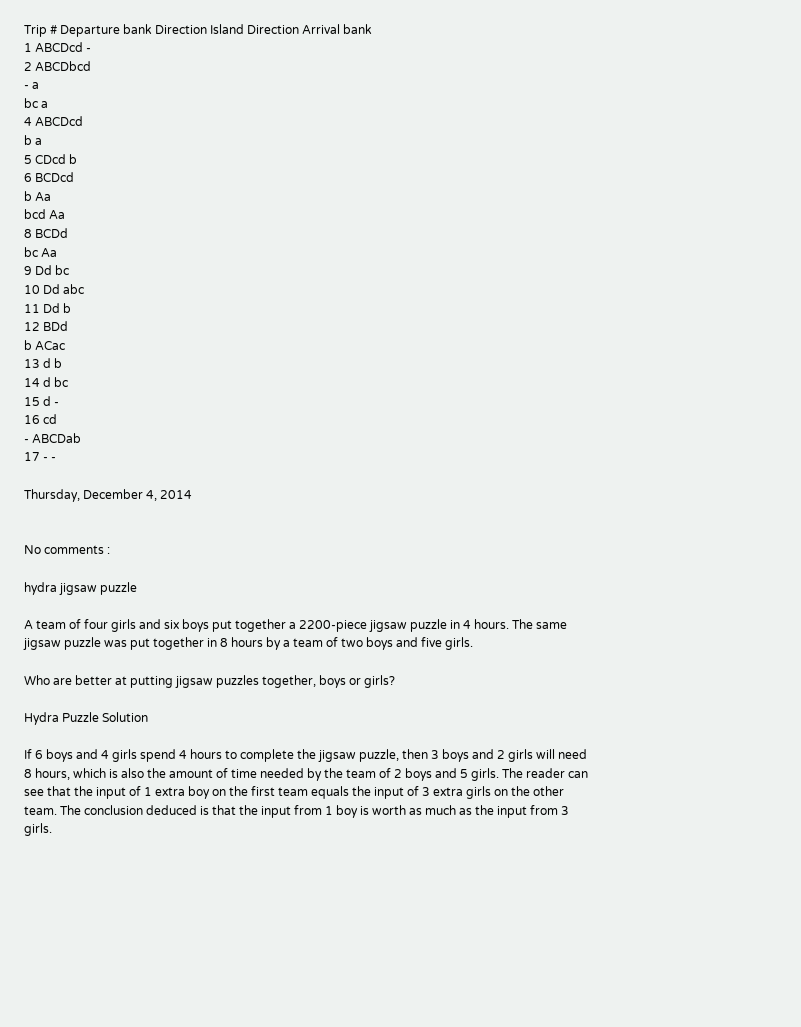Trip # Departure bank Direction Island Direction Arrival bank
1 ABCDcd -
2 ABCDbcd
- a
bc a
4 ABCDcd
b a
5 CDcd b
6 BCDcd
b Aa
bcd Aa
8 BCDd
bc Aa
9 Dd bc
10 Dd abc
11 Dd b
12 BDd
b ACac
13 d b
14 d bc
15 d -
16 cd
- ABCDab
17 - -

Thursday, December 4, 2014


No comments :

hydra jigsaw puzzle

A team of four girls and six boys put together a 2200-piece jigsaw puzzle in 4 hours. The same jigsaw puzzle was put together in 8 hours by a team of two boys and five girls.

Who are better at putting jigsaw puzzles together, boys or girls?

Hydra Puzzle Solution

If 6 boys and 4 girls spend 4 hours to complete the jigsaw puzzle, then 3 boys and 2 girls will need 8 hours, which is also the amount of time needed by the team of 2 boys and 5 girls. The reader can see that the input of 1 extra boy on the first team equals the input of 3 extra girls on the other team. The conclusion deduced is that the input from 1 boy is worth as much as the input from 3 girls.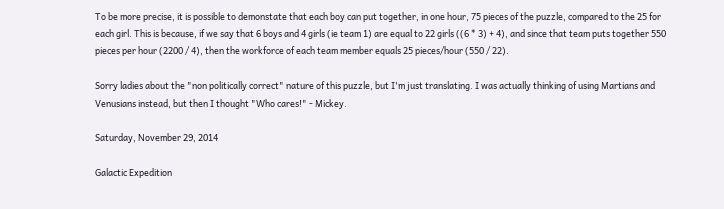To be more precise, it is possible to demonstate that each boy can put together, in one hour, 75 pieces of the puzzle, compared to the 25 for each girl. This is because, if we say that 6 boys and 4 girls (ie team 1) are equal to 22 girls ((6 * 3) + 4), and since that team puts together 550 pieces per hour (2200 / 4), then the workforce of each team member equals 25 pieces/hour (550 / 22).

Sorry ladies about the "non politically correct" nature of this puzzle, but I'm just translating. I was actually thinking of using Martians and Venusians instead, but then I thought "Who cares!" - Mickey.

Saturday, November 29, 2014

Galactic Expedition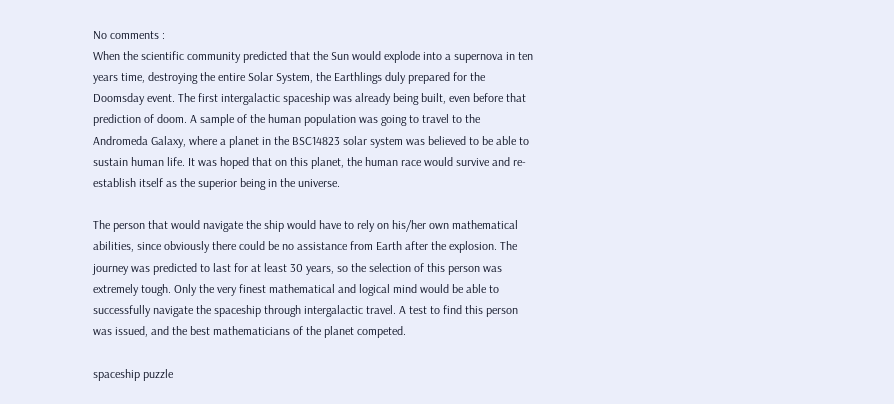No comments :
When the scientific community predicted that the Sun would explode into a supernova in ten years time, destroying the entire Solar System, the Earthlings duly prepared for the Doomsday event. The first intergalactic spaceship was already being built, even before that prediction of doom. A sample of the human population was going to travel to the Andromeda Galaxy, where a planet in the BSC14823 solar system was believed to be able to sustain human life. It was hoped that on this planet, the human race would survive and re-establish itself as the superior being in the universe.

The person that would navigate the ship would have to rely on his/her own mathematical abilities, since obviously there could be no assistance from Earth after the explosion. The journey was predicted to last for at least 30 years, so the selection of this person was extremely tough. Only the very finest mathematical and logical mind would be able to successfully navigate the spaceship through intergalactic travel. A test to find this person was issued, and the best mathematicians of the planet competed.

spaceship puzzle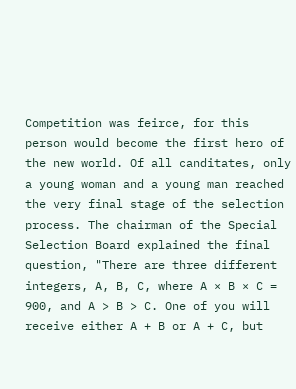Competition was feirce, for this person would become the first hero of the new world. Of all canditates, only a young woman and a young man reached the very final stage of the selection process. The chairman of the Special Selection Board explained the final question, "There are three different integers, A, B, C, where A × B × C = 900, and A > B > C. One of you will receive either A + B or A + C, but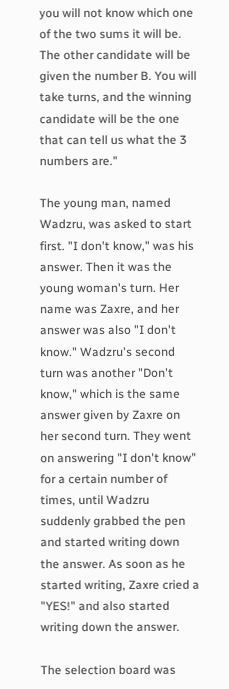you will not know which one of the two sums it will be. The other candidate will be given the number B. You will take turns, and the winning candidate will be the one that can tell us what the 3 numbers are."

The young man, named Wadzru, was asked to start first. "I don't know," was his answer. Then it was the young woman's turn. Her name was Zaxre, and her answer was also "I don't know." Wadzru's second turn was another "Don't know," which is the same answer given by Zaxre on her second turn. They went on answering "I don't know" for a certain number of times, until Wadzru suddenly grabbed the pen and started writing down the answer. As soon as he started writing, Zaxre cried a "YES!" and also started writing down the answer.

The selection board was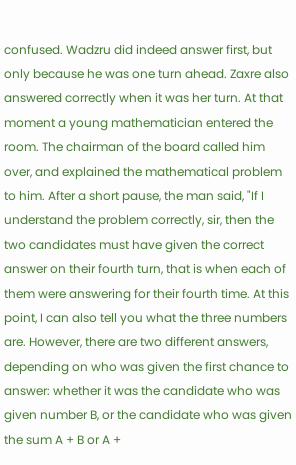confused. Wadzru did indeed answer first, but only because he was one turn ahead. Zaxre also answered correctly when it was her turn. At that moment a young mathematician entered the room. The chairman of the board called him over, and explained the mathematical problem to him. After a short pause, the man said, "If I understand the problem correctly, sir, then the two candidates must have given the correct answer on their fourth turn, that is when each of them were answering for their fourth time. At this point, I can also tell you what the three numbers are. However, there are two different answers, depending on who was given the first chance to answer: whether it was the candidate who was given number B, or the candidate who was given the sum A + B or A +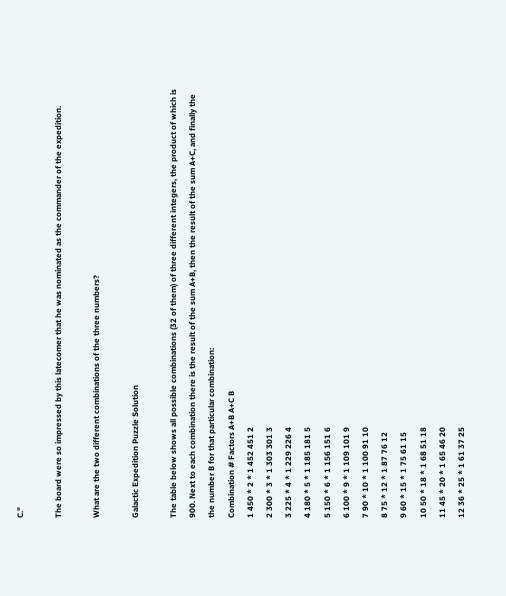C."

The board were so impressed by this latecomer that he was nominated as the commander of the expedition.

What are the two different combinations of the three numbers?

Galactic Expedition Puzzle Solution

The table below shows all possible combinations (32 of them) of three different integers, the product of which is 900. Next to each combination there is the result of the sum A+B, then the result of the sum A+C, and finally the the number B for that particular combination:
Combination # Factors A+B A+C B
1 450 * 2 * 1 452 451 2
2 300 * 3 * 1 303 301 3
3 225 * 4 * 1 229 226 4
4 180 * 5 * 1 185 181 5
5 150 * 6 * 1 156 151 6
6 100 * 9 * 1 109 101 9
7 90 * 10 * 1 100 91 10
8 75 * 12 * 1 87 76 12
9 60 * 15 * 1 75 61 15
10 50 * 18 * 1 68 51 18
11 45 * 20 * 1 65 46 20
12 36 * 25 * 1 61 37 25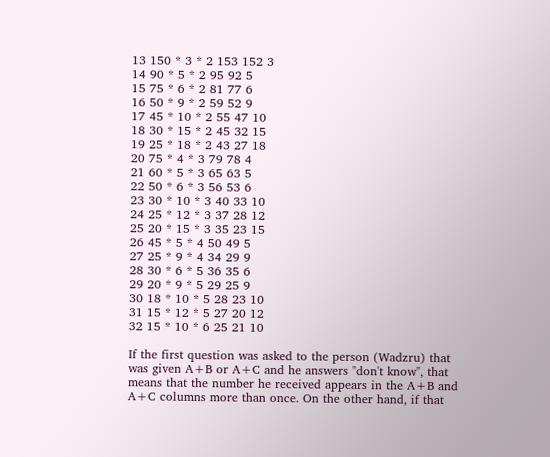13 150 * 3 * 2 153 152 3
14 90 * 5 * 2 95 92 5
15 75 * 6 * 2 81 77 6
16 50 * 9 * 2 59 52 9
17 45 * 10 * 2 55 47 10
18 30 * 15 * 2 45 32 15
19 25 * 18 * 2 43 27 18
20 75 * 4 * 3 79 78 4
21 60 * 5 * 3 65 63 5
22 50 * 6 * 3 56 53 6
23 30 * 10 * 3 40 33 10
24 25 * 12 * 3 37 28 12
25 20 * 15 * 3 35 23 15
26 45 * 5 * 4 50 49 5
27 25 * 9 * 4 34 29 9
28 30 * 6 * 5 36 35 6
29 20 * 9 * 5 29 25 9
30 18 * 10 * 5 28 23 10
31 15 * 12 * 5 27 20 12
32 15 * 10 * 6 25 21 10

If the first question was asked to the person (Wadzru) that was given A+B or A+C and he answers "don't know", that means that the number he received appears in the A+B and A+C columns more than once. On the other hand, if that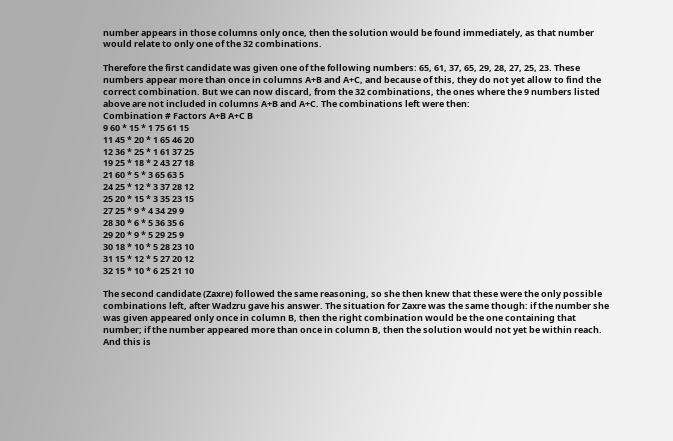number appears in those columns only once, then the solution would be found immediately, as that number would relate to only one of the 32 combinations.

Therefore the first candidate was given one of the following numbers: 65, 61, 37, 65, 29, 28, 27, 25, 23. These numbers appear more than once in columns A+B and A+C, and because of this, they do not yet allow to find the correct combination. But we can now discard, from the 32 combinations, the ones where the 9 numbers listed above are not included in columns A+B and A+C. The combinations left were then:
Combination # Factors A+B A+C B
9 60 * 15 * 1 75 61 15
11 45 * 20 * 1 65 46 20
12 36 * 25 * 1 61 37 25
19 25 * 18 * 2 43 27 18
21 60 * 5 * 3 65 63 5
24 25 * 12 * 3 37 28 12
25 20 * 15 * 3 35 23 15
27 25 * 9 * 4 34 29 9
28 30 * 6 * 5 36 35 6
29 20 * 9 * 5 29 25 9
30 18 * 10 * 5 28 23 10
31 15 * 12 * 5 27 20 12
32 15 * 10 * 6 25 21 10

The second candidate (Zaxre) followed the same reasoning, so she then knew that these were the only possible combinations left, after Wadzru gave his answer. The situation for Zaxre was the same though: if the number she was given appeared only once in column B, then the right combination would be the one containing that number; if the number appeared more than once in column B, then the solution would not yet be within reach. And this is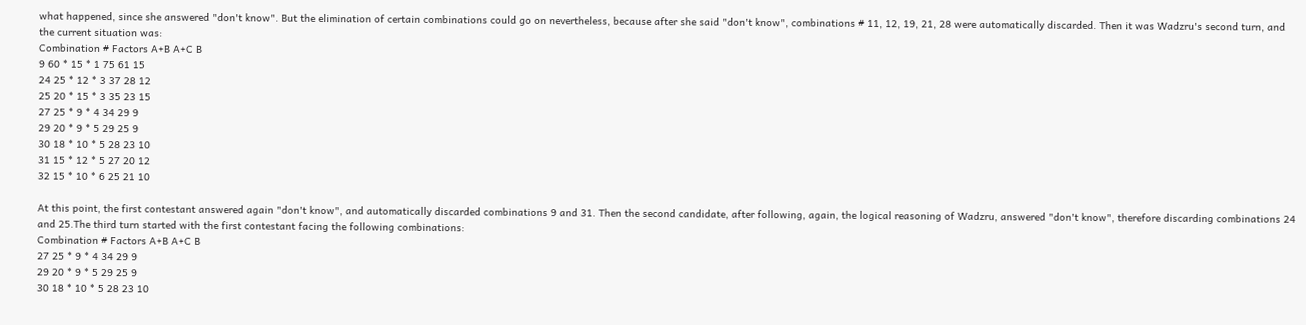what happened, since she answered "don't know". But the elimination of certain combinations could go on nevertheless, because after she said "don't know", combinations # 11, 12, 19, 21, 28 were automatically discarded. Then it was Wadzru's second turn, and the current situation was:
Combination # Factors A+B A+C B
9 60 * 15 * 1 75 61 15
24 25 * 12 * 3 37 28 12
25 20 * 15 * 3 35 23 15
27 25 * 9 * 4 34 29 9
29 20 * 9 * 5 29 25 9
30 18 * 10 * 5 28 23 10
31 15 * 12 * 5 27 20 12
32 15 * 10 * 6 25 21 10

At this point, the first contestant answered again "don't know", and automatically discarded combinations 9 and 31. Then the second candidate, after following, again, the logical reasoning of Wadzru, answered "don't know", therefore discarding combinations 24 and 25.The third turn started with the first contestant facing the following combinations:
Combination # Factors A+B A+C B
27 25 * 9 * 4 34 29 9
29 20 * 9 * 5 29 25 9
30 18 * 10 * 5 28 23 10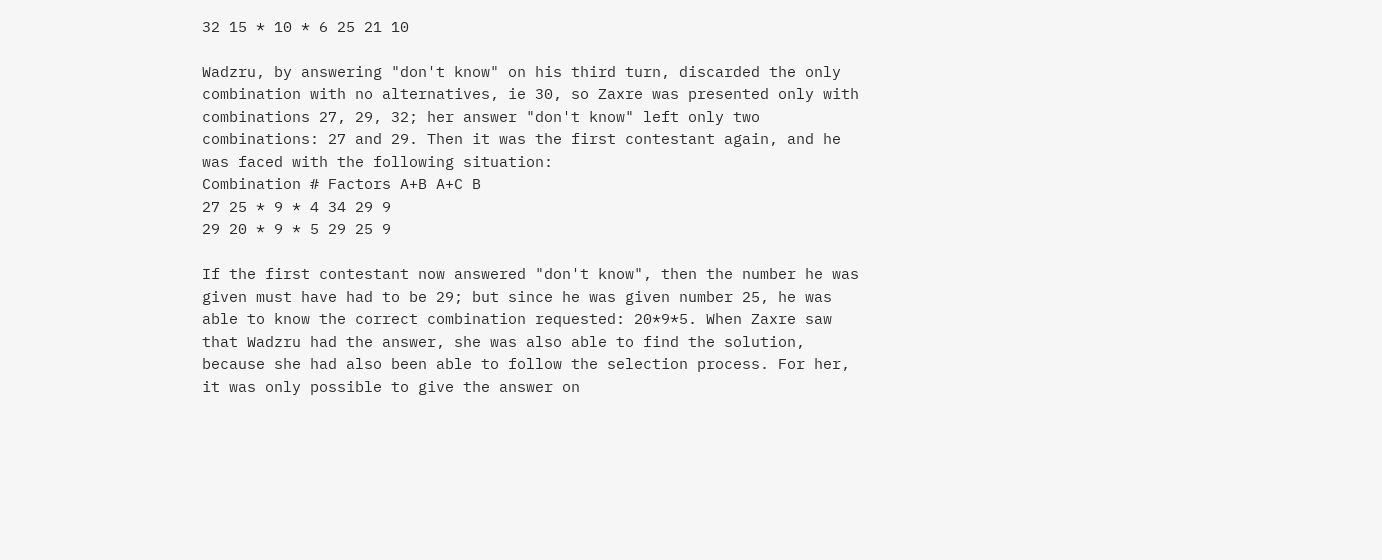32 15 * 10 * 6 25 21 10

Wadzru, by answering "don't know" on his third turn, discarded the only combination with no alternatives, ie 30, so Zaxre was presented only with combinations 27, 29, 32; her answer "don't know" left only two combinations: 27 and 29. Then it was the first contestant again, and he was faced with the following situation:
Combination # Factors A+B A+C B
27 25 * 9 * 4 34 29 9
29 20 * 9 * 5 29 25 9

If the first contestant now answered "don't know", then the number he was given must have had to be 29; but since he was given number 25, he was able to know the correct combination requested: 20*9*5. When Zaxre saw that Wadzru had the answer, she was also able to find the solution, because she had also been able to follow the selection process. For her, it was only possible to give the answer on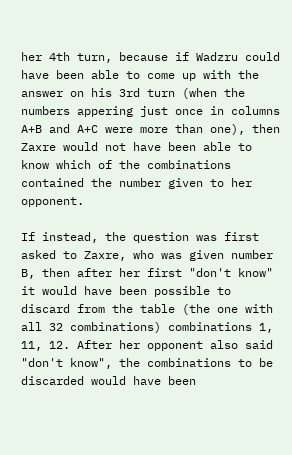her 4th turn, because if Wadzru could have been able to come up with the answer on his 3rd turn (when the numbers appering just once in columns A+B and A+C were more than one), then Zaxre would not have been able to know which of the combinations contained the number given to her opponent.

If instead, the question was first asked to Zaxre, who was given number B, then after her first "don't know" it would have been possible to discard from the table (the one with all 32 combinations) combinations 1, 11, 12. After her opponent also said "don't know", the combinations to be discarded would have been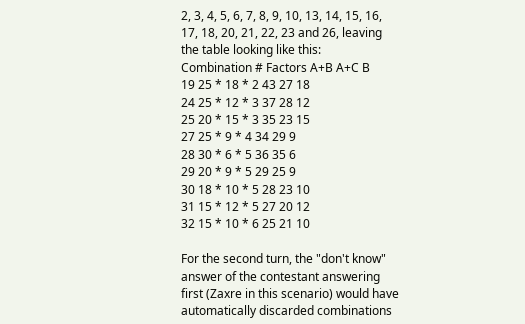2, 3, 4, 5, 6, 7, 8, 9, 10, 13, 14, 15, 16, 17, 18, 20, 21, 22, 23 and 26, leaving the table looking like this:
Combination # Factors A+B A+C B
19 25 * 18 * 2 43 27 18
24 25 * 12 * 3 37 28 12
25 20 * 15 * 3 35 23 15
27 25 * 9 * 4 34 29 9
28 30 * 6 * 5 36 35 6
29 20 * 9 * 5 29 25 9
30 18 * 10 * 5 28 23 10
31 15 * 12 * 5 27 20 12
32 15 * 10 * 6 25 21 10

For the second turn, the "don't know" answer of the contestant answering first (Zaxre in this scenario) would have automatically discarded combinations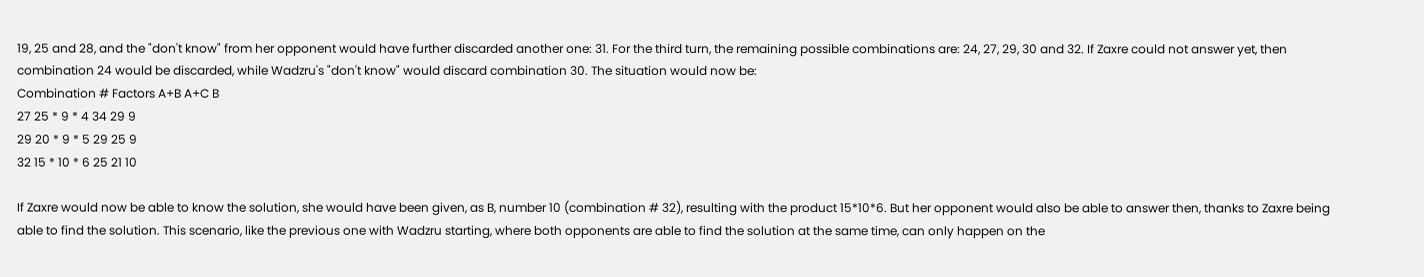19, 25 and 28, and the "don't know" from her opponent would have further discarded another one: 31. For the third turn, the remaining possible combinations are: 24, 27, 29, 30 and 32. If Zaxre could not answer yet, then combination 24 would be discarded, while Wadzru's "don't know" would discard combination 30. The situation would now be:
Combination # Factors A+B A+C B
27 25 * 9 * 4 34 29 9
29 20 * 9 * 5 29 25 9
32 15 * 10 * 6 25 21 10

If Zaxre would now be able to know the solution, she would have been given, as B, number 10 (combination # 32), resulting with the product 15*10*6. But her opponent would also be able to answer then, thanks to Zaxre being able to find the solution. This scenario, like the previous one with Wadzru starting, where both opponents are able to find the solution at the same time, can only happen on the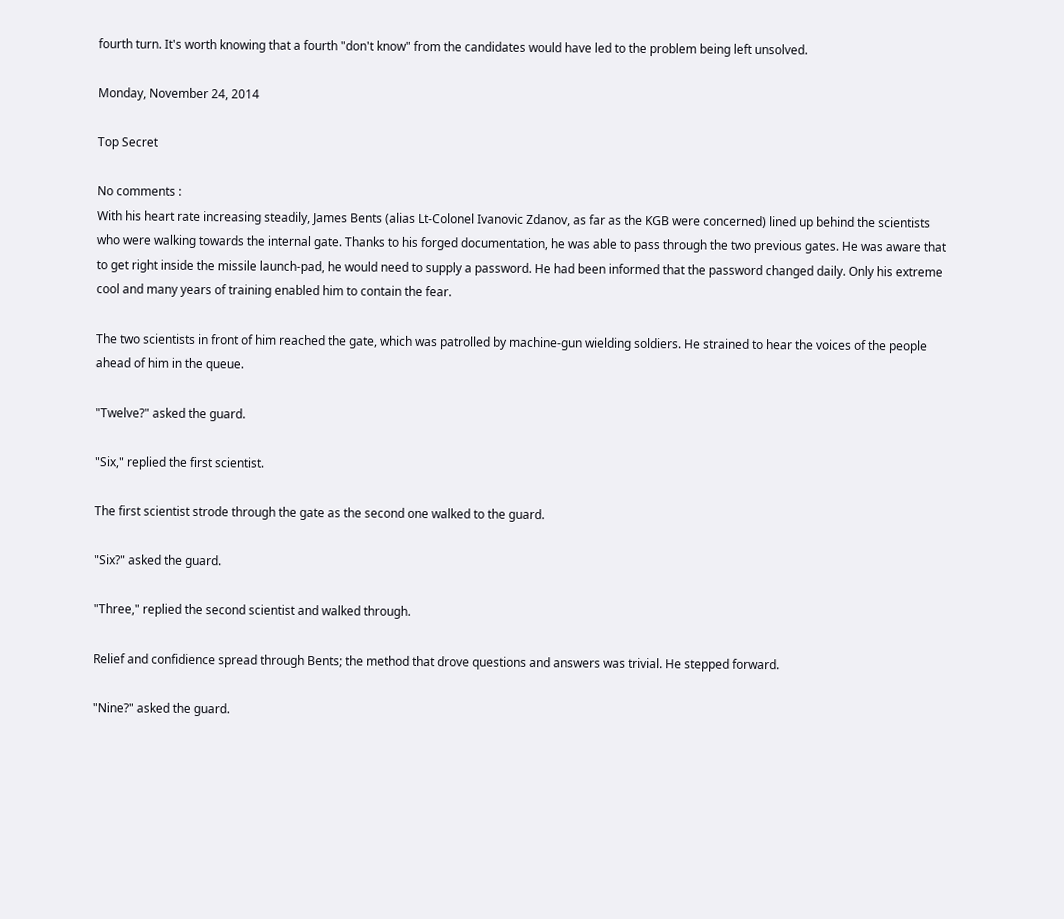fourth turn. It's worth knowing that a fourth "don't know" from the candidates would have led to the problem being left unsolved.

Monday, November 24, 2014

Top Secret

No comments :
With his heart rate increasing steadily, James Bents (alias Lt-Colonel Ivanovic Zdanov, as far as the KGB were concerned) lined up behind the scientists who were walking towards the internal gate. Thanks to his forged documentation, he was able to pass through the two previous gates. He was aware that to get right inside the missile launch-pad, he would need to supply a password. He had been informed that the password changed daily. Only his extreme cool and many years of training enabled him to contain the fear.

The two scientists in front of him reached the gate, which was patrolled by machine-gun wielding soldiers. He strained to hear the voices of the people ahead of him in the queue.

"Twelve?" asked the guard.

"Six," replied the first scientist.

The first scientist strode through the gate as the second one walked to the guard.

"Six?" asked the guard.

"Three," replied the second scientist and walked through.

Relief and confidience spread through Bents; the method that drove questions and answers was trivial. He stepped forward.

"Nine?" asked the guard.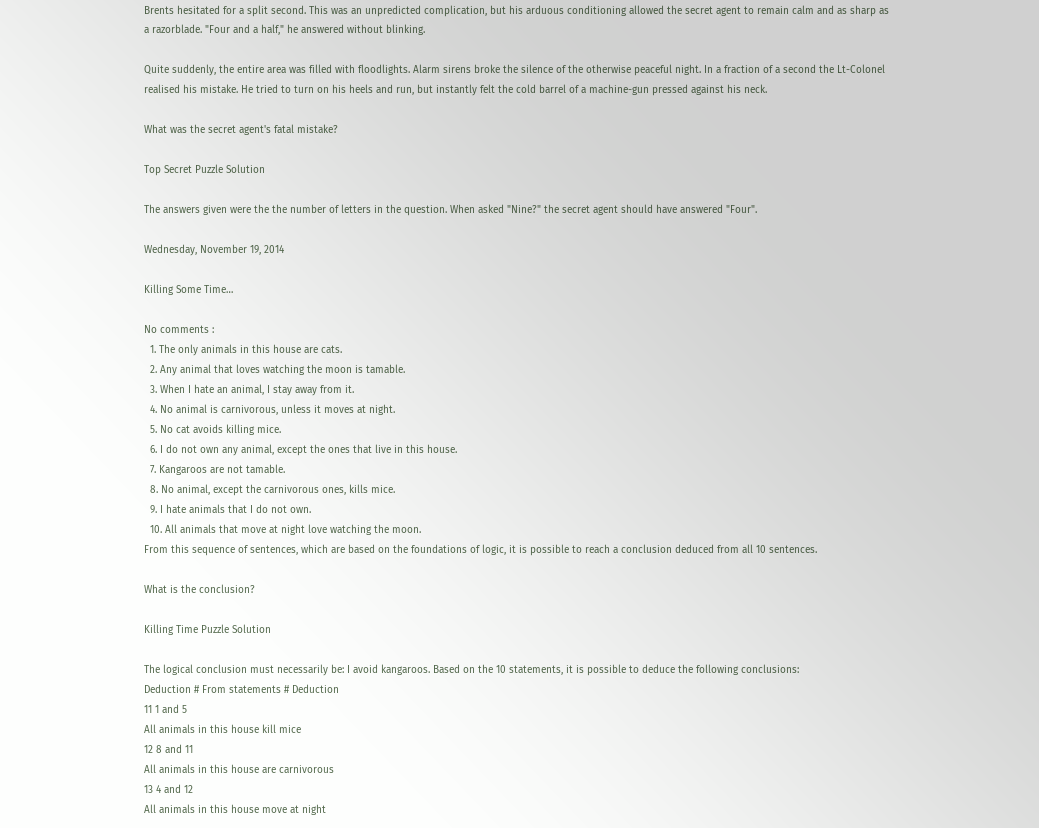Brents hesitated for a split second. This was an unpredicted complication, but his arduous conditioning allowed the secret agent to remain calm and as sharp as a razorblade. "Four and a half," he answered without blinking.

Quite suddenly, the entire area was filled with floodlights. Alarm sirens broke the silence of the otherwise peaceful night. In a fraction of a second the Lt-Colonel realised his mistake. He tried to turn on his heels and run, but instantly felt the cold barrel of a machine-gun pressed against his neck.

What was the secret agent's fatal mistake?

Top Secret Puzzle Solution

The answers given were the the number of letters in the question. When asked "Nine?" the secret agent should have answered "Four".

Wednesday, November 19, 2014

Killing Some Time…

No comments :
  1. The only animals in this house are cats.
  2. Any animal that loves watching the moon is tamable.
  3. When I hate an animal, I stay away from it.
  4. No animal is carnivorous, unless it moves at night.
  5. No cat avoids killing mice.
  6. I do not own any animal, except the ones that live in this house.
  7. Kangaroos are not tamable.
  8. No animal, except the carnivorous ones, kills mice.
  9. I hate animals that I do not own.
  10. All animals that move at night love watching the moon.
From this sequence of sentences, which are based on the foundations of logic, it is possible to reach a conclusion deduced from all 10 sentences.

What is the conclusion?

Killing Time Puzzle Solution

The logical conclusion must necessarily be: I avoid kangaroos. Based on the 10 statements, it is possible to deduce the following conclusions:
Deduction # From statements # Deduction
11 1 and 5
All animals in this house kill mice
12 8 and 11
All animals in this house are carnivorous
13 4 and 12
All animals in this house move at night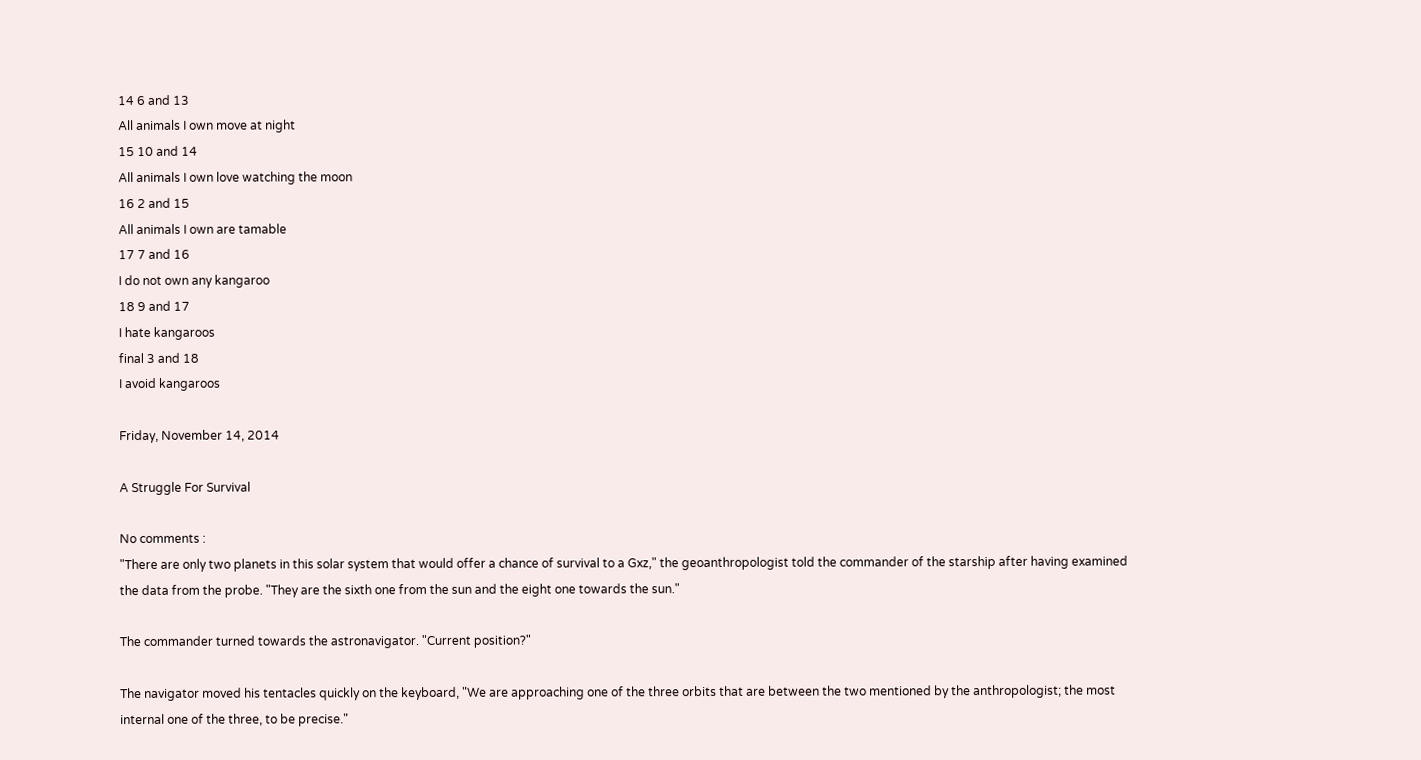14 6 and 13
All animals I own move at night
15 10 and 14
All animals I own love watching the moon
16 2 and 15
All animals I own are tamable
17 7 and 16
I do not own any kangaroo
18 9 and 17
I hate kangaroos
final 3 and 18
I avoid kangaroos

Friday, November 14, 2014

A Struggle For Survival

No comments :
"There are only two planets in this solar system that would offer a chance of survival to a Gxz," the geoanthropologist told the commander of the starship after having examined the data from the probe. "They are the sixth one from the sun and the eight one towards the sun."

The commander turned towards the astronavigator. "Current position?"

The navigator moved his tentacles quickly on the keyboard, "We are approaching one of the three orbits that are between the two mentioned by the anthropologist; the most internal one of the three, to be precise."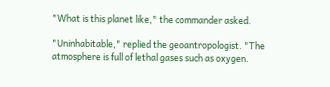"What is this planet like," the commander asked.

"Uninhabitable," replied the geoantropologist. "The atmosphere is full of lethal gases such as oxygen.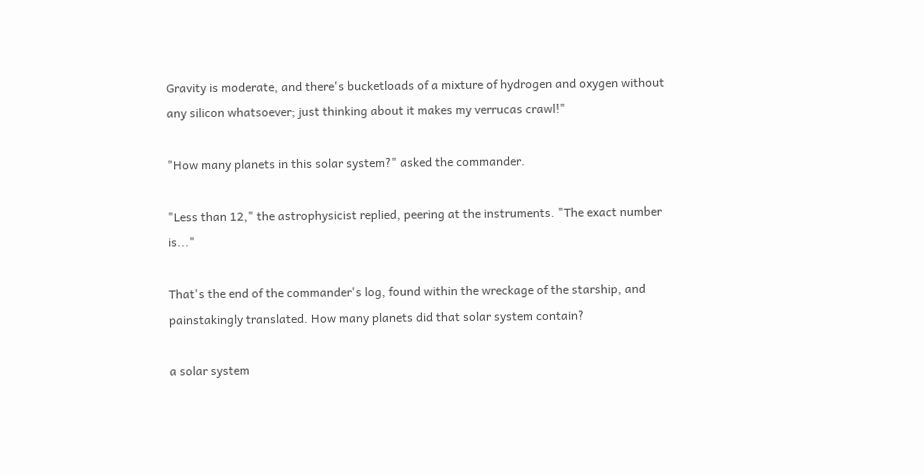Gravity is moderate, and there's bucketloads of a mixture of hydrogen and oxygen without any silicon whatsoever; just thinking about it makes my verrucas crawl!"

"How many planets in this solar system?" asked the commander.

"Less than 12," the astrophysicist replied, peering at the instruments. "The exact number is..."

That's the end of the commander's log, found within the wreckage of the starship, and painstakingly translated. How many planets did that solar system contain?

a solar system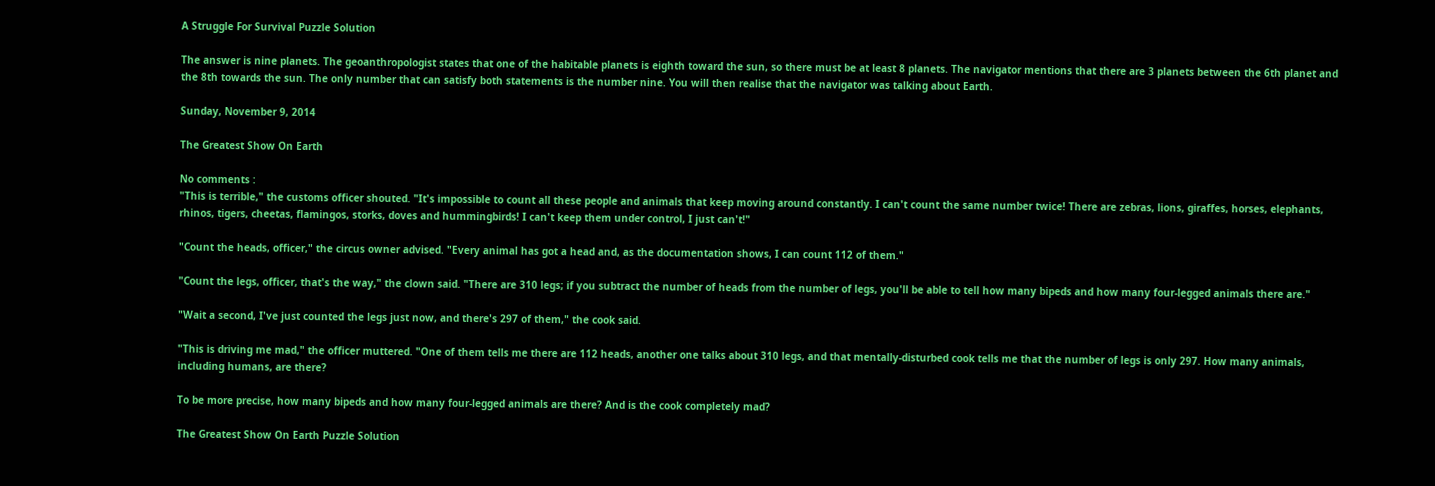A Struggle For Survival Puzzle Solution

The answer is nine planets. The geoanthropologist states that one of the habitable planets is eighth toward the sun, so there must be at least 8 planets. The navigator mentions that there are 3 planets between the 6th planet and the 8th towards the sun. The only number that can satisfy both statements is the number nine. You will then realise that the navigator was talking about Earth.

Sunday, November 9, 2014

The Greatest Show On Earth

No comments :
"This is terrible," the customs officer shouted. "It's impossible to count all these people and animals that keep moving around constantly. I can't count the same number twice! There are zebras, lions, giraffes, horses, elephants, rhinos, tigers, cheetas, flamingos, storks, doves and hummingbirds! I can't keep them under control, I just can't!"

"Count the heads, officer," the circus owner advised. "Every animal has got a head and, as the documentation shows, I can count 112 of them."

"Count the legs, officer, that's the way," the clown said. "There are 310 legs; if you subtract the number of heads from the number of legs, you'll be able to tell how many bipeds and how many four-legged animals there are."

"Wait a second, I've just counted the legs just now, and there's 297 of them," the cook said.

"This is driving me mad," the officer muttered. "One of them tells me there are 112 heads, another one talks about 310 legs, and that mentally-disturbed cook tells me that the number of legs is only 297. How many animals, including humans, are there?

To be more precise, how many bipeds and how many four-legged animals are there? And is the cook completely mad?

The Greatest Show On Earth Puzzle Solution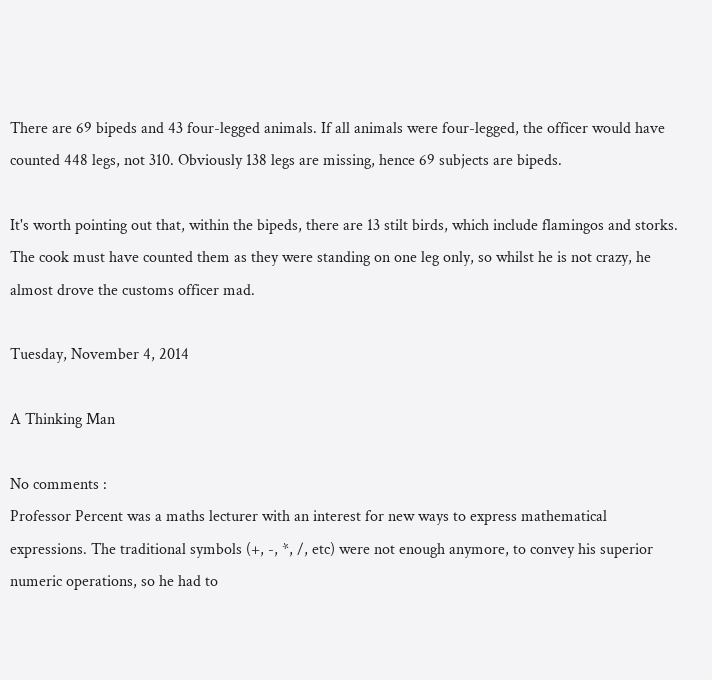There are 69 bipeds and 43 four-legged animals. If all animals were four-legged, the officer would have counted 448 legs, not 310. Obviously 138 legs are missing, hence 69 subjects are bipeds.

It's worth pointing out that, within the bipeds, there are 13 stilt birds, which include flamingos and storks. The cook must have counted them as they were standing on one leg only, so whilst he is not crazy, he almost drove the customs officer mad.

Tuesday, November 4, 2014

A Thinking Man

No comments :
Professor Percent was a maths lecturer with an interest for new ways to express mathematical expressions. The traditional symbols (+, -, *, /, etc) were not enough anymore, to convey his superior numeric operations, so he had to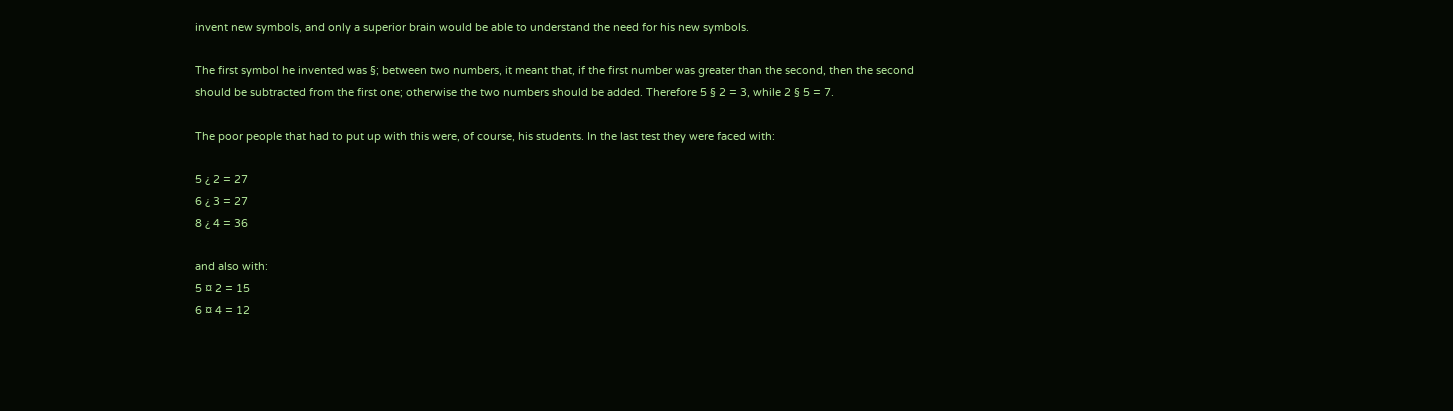invent new symbols, and only a superior brain would be able to understand the need for his new symbols.

The first symbol he invented was §; between two numbers, it meant that, if the first number was greater than the second, then the second should be subtracted from the first one; otherwise the two numbers should be added. Therefore 5 § 2 = 3, while 2 § 5 = 7.

The poor people that had to put up with this were, of course, his students. In the last test they were faced with:

5 ¿ 2 = 27
6 ¿ 3 = 27
8 ¿ 4 = 36

and also with:
5 ¤ 2 = 15
6 ¤ 4 = 12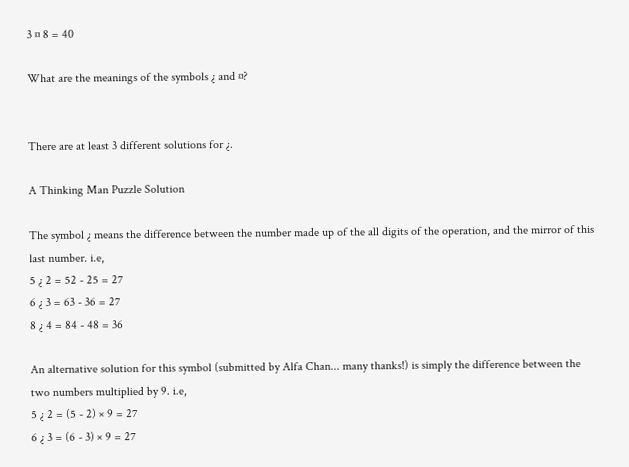3 ¤ 8 = 40

What are the meanings of the symbols ¿ and ¤?


There are at least 3 different solutions for ¿.

A Thinking Man Puzzle Solution

The symbol ¿ means the difference between the number made up of the all digits of the operation, and the mirror of this last number. i.e,
5 ¿ 2 = 52 - 25 = 27
6 ¿ 3 = 63 - 36 = 27
8 ¿ 4 = 84 - 48 = 36

An alternative solution for this symbol (submitted by Alfa Chan... many thanks!) is simply the difference between the two numbers multiplied by 9. i.e,
5 ¿ 2 = (5 - 2) × 9 = 27
6 ¿ 3 = (6 - 3) × 9 = 27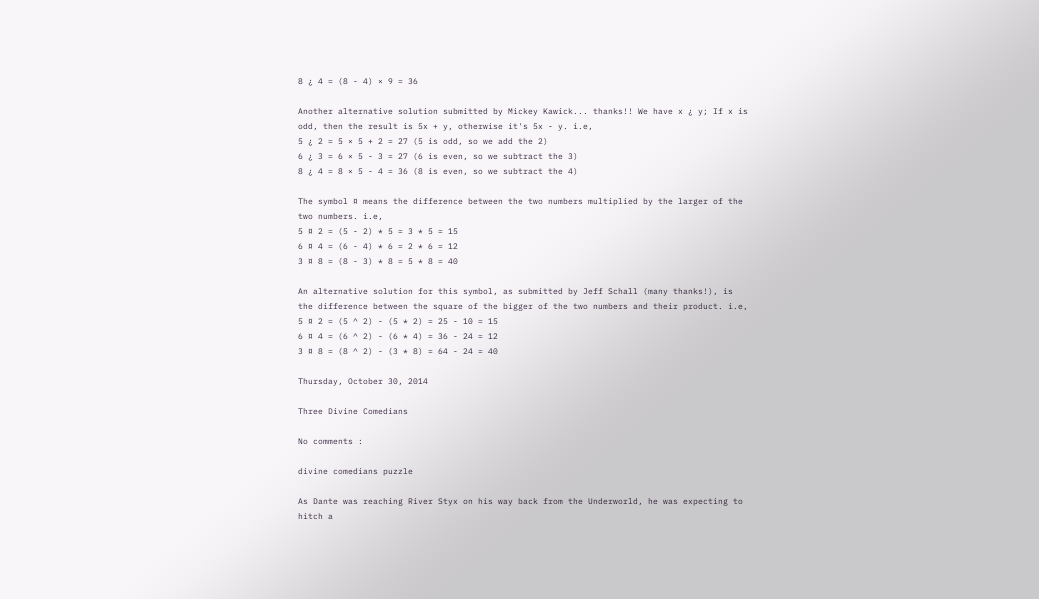8 ¿ 4 = (8 - 4) × 9 = 36

Another alternative solution submitted by Mickey Kawick... thanks!! We have x ¿ y; If x is odd, then the result is 5x + y, otherwise it's 5x - y. i.e,
5 ¿ 2 = 5 × 5 + 2 = 27 (5 is odd, so we add the 2)
6 ¿ 3 = 6 × 5 - 3 = 27 (6 is even, so we subtract the 3)
8 ¿ 4 = 8 × 5 - 4 = 36 (8 is even, so we subtract the 4)

The symbol ¤ means the difference between the two numbers multiplied by the larger of the two numbers. i.e,
5 ¤ 2 = (5 - 2) * 5 = 3 * 5 = 15
6 ¤ 4 = (6 - 4) * 6 = 2 * 6 = 12
3 ¤ 8 = (8 - 3) * 8 = 5 * 8 = 40

An alternative solution for this symbol, as submitted by Jeff Schall (many thanks!), is the difference between the square of the bigger of the two numbers and their product. i.e,
5 ¤ 2 = (5 ^ 2) - (5 * 2) = 25 - 10 = 15
6 ¤ 4 = (6 ^ 2) - (6 * 4) = 36 - 24 = 12
3 ¤ 8 = (8 ^ 2) - (3 * 8) = 64 - 24 = 40

Thursday, October 30, 2014

Three Divine Comedians

No comments :

divine comedians puzzle

As Dante was reaching River Styx on his way back from the Underworld, he was expecting to hitch a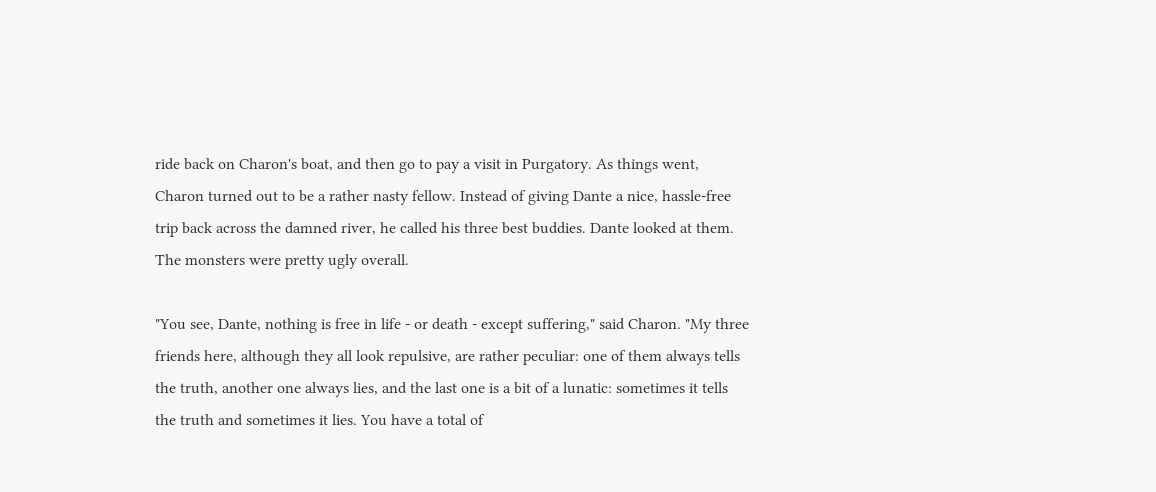ride back on Charon's boat, and then go to pay a visit in Purgatory. As things went, Charon turned out to be a rather nasty fellow. Instead of giving Dante a nice, hassle-free trip back across the damned river, he called his three best buddies. Dante looked at them. The monsters were pretty ugly overall.

"You see, Dante, nothing is free in life - or death - except suffering," said Charon. "My three friends here, although they all look repulsive, are rather peculiar: one of them always tells the truth, another one always lies, and the last one is a bit of a lunatic: sometimes it tells the truth and sometimes it lies. You have a total of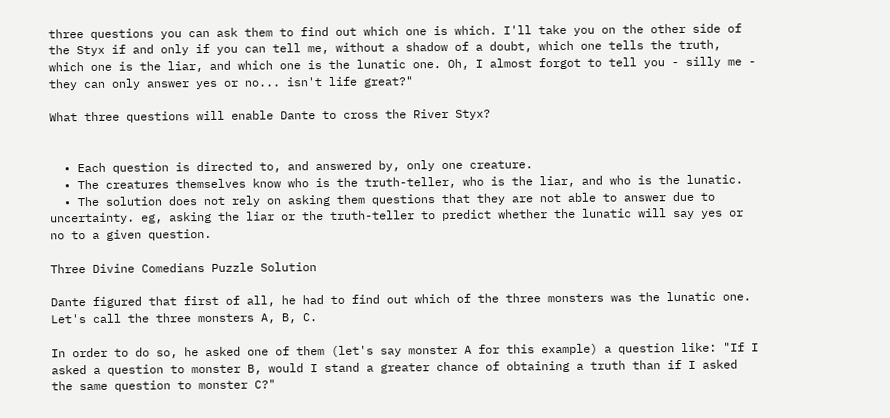three questions you can ask them to find out which one is which. I'll take you on the other side of the Styx if and only if you can tell me, without a shadow of a doubt, which one tells the truth, which one is the liar, and which one is the lunatic one. Oh, I almost forgot to tell you - silly me - they can only answer yes or no... isn't life great?"

What three questions will enable Dante to cross the River Styx?


  • Each question is directed to, and answered by, only one creature.
  • The creatures themselves know who is the truth-teller, who is the liar, and who is the lunatic.
  • The solution does not rely on asking them questions that they are not able to answer due to uncertainty. eg, asking the liar or the truth-teller to predict whether the lunatic will say yes or no to a given question.

Three Divine Comedians Puzzle Solution

Dante figured that first of all, he had to find out which of the three monsters was the lunatic one. Let's call the three monsters A, B, C.

In order to do so, he asked one of them (let's say monster A for this example) a question like: "If I asked a question to monster B, would I stand a greater chance of obtaining a truth than if I asked the same question to monster C?"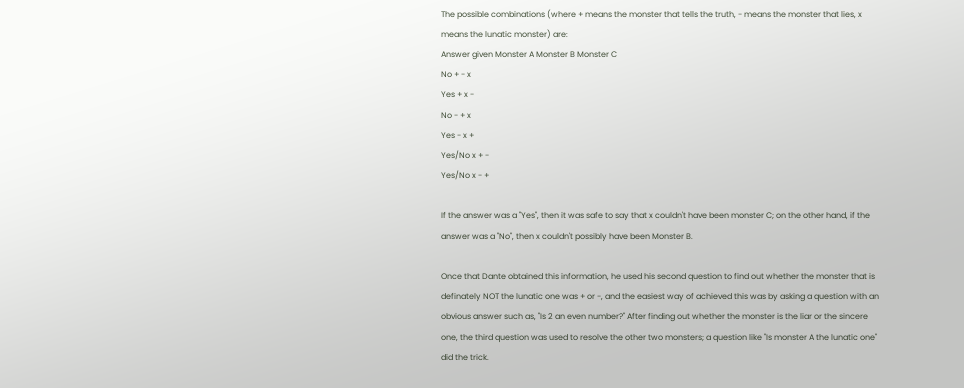The possible combinations (where + means the monster that tells the truth, - means the monster that lies, x means the lunatic monster) are:
Answer given Monster A Monster B Monster C
No + - x
Yes + x -
No - + x
Yes - x +
Yes/No x + -
Yes/No x - +

If the answer was a "Yes", then it was safe to say that x couldn't have been monster C; on the other hand, if the answer was a "No", then x couldn't possibly have been Monster B.

Once that Dante obtained this information, he used his second question to find out whether the monster that is definately NOT the lunatic one was + or -, and the easiest way of achieved this was by asking a question with an obvious answer such as, "Is 2 an even number?" After finding out whether the monster is the liar or the sincere one, the third question was used to resolve the other two monsters; a question like "Is monster A the lunatic one" did the trick.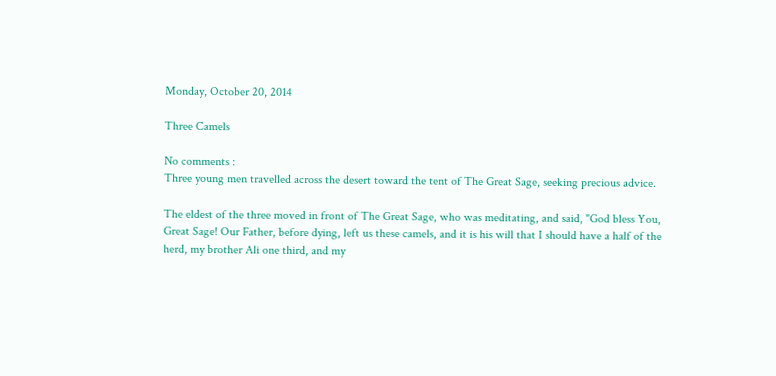Monday, October 20, 2014

Three Camels

No comments :
Three young men travelled across the desert toward the tent of The Great Sage, seeking precious advice.

The eldest of the three moved in front of The Great Sage, who was meditating, and said, "God bless You, Great Sage! Our Father, before dying, left us these camels, and it is his will that I should have a half of the herd, my brother Ali one third, and my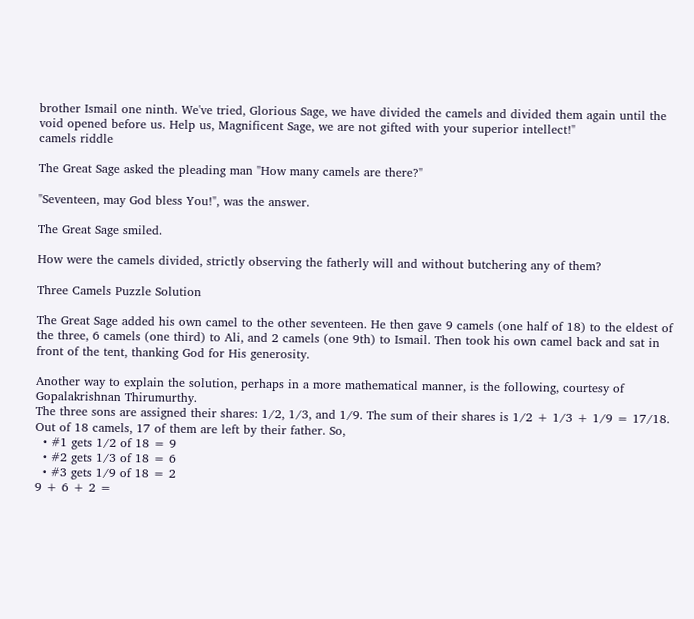brother Ismail one ninth. We've tried, Glorious Sage, we have divided the camels and divided them again until the void opened before us. Help us, Magnificent Sage, we are not gifted with your superior intellect!"
camels riddle

The Great Sage asked the pleading man "How many camels are there?"

"Seventeen, may God bless You!", was the answer.

The Great Sage smiled.

How were the camels divided, strictly observing the fatherly will and without butchering any of them?

Three Camels Puzzle Solution

The Great Sage added his own camel to the other seventeen. He then gave 9 camels (one half of 18) to the eldest of the three, 6 camels (one third) to Ali, and 2 camels (one 9th) to Ismail. Then took his own camel back and sat in front of the tent, thanking God for His generosity.

Another way to explain the solution, perhaps in a more mathematical manner, is the following, courtesy of Gopalakrishnan Thirumurthy.
The three sons are assigned their shares: 1/2, 1/3, and 1/9. The sum of their shares is 1/2 + 1/3 + 1/9 = 17/18. Out of 18 camels, 17 of them are left by their father. So,
  • #1 gets 1/2 of 18 = 9
  • #2 gets 1/3 of 18 = 6
  • #3 gets 1/9 of 18 = 2
9 + 6 + 2 =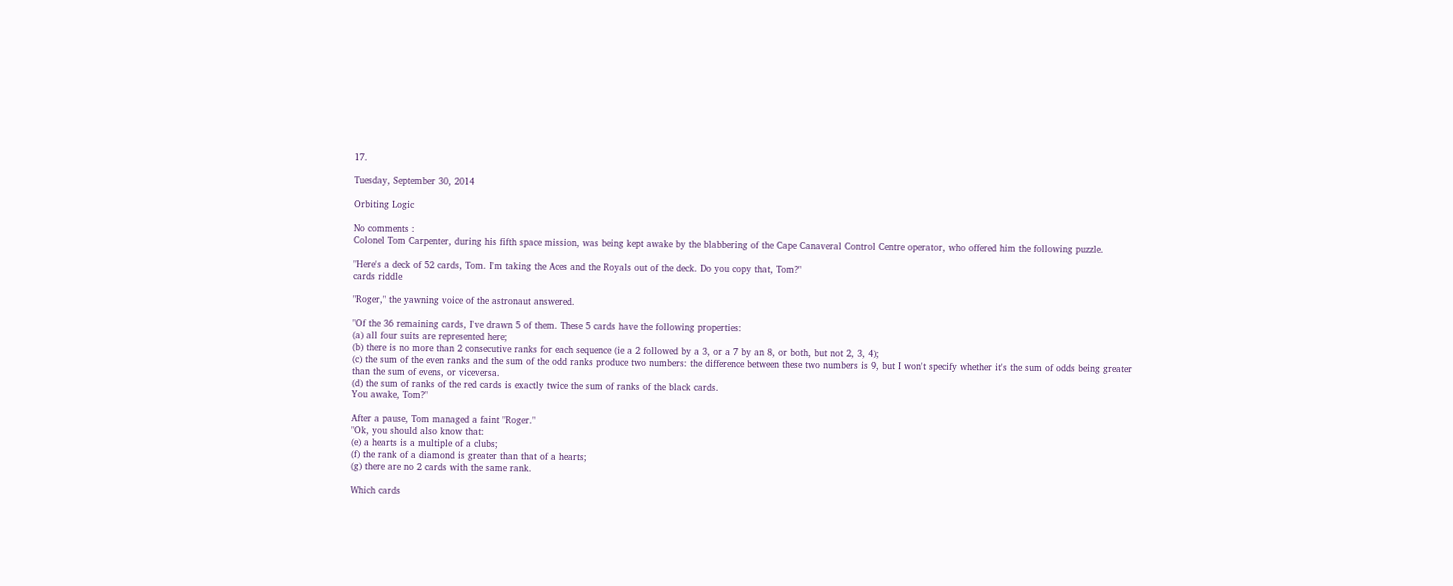17.

Tuesday, September 30, 2014

Orbiting Logic

No comments :
Colonel Tom Carpenter, during his fifth space mission, was being kept awake by the blabbering of the Cape Canaveral Control Centre operator, who offered him the following puzzle.

"Here's a deck of 52 cards, Tom. I'm taking the Aces and the Royals out of the deck. Do you copy that, Tom?"
cards riddle

"Roger," the yawning voice of the astronaut answered.

"Of the 36 remaining cards, I've drawn 5 of them. These 5 cards have the following properties:
(a) all four suits are represented here;
(b) there is no more than 2 consecutive ranks for each sequence (ie a 2 followed by a 3, or a 7 by an 8, or both, but not 2, 3, 4);
(c) the sum of the even ranks and the sum of the odd ranks produce two numbers: the difference between these two numbers is 9, but I won't specify whether it's the sum of odds being greater than the sum of evens, or viceversa.
(d) the sum of ranks of the red cards is exactly twice the sum of ranks of the black cards.
You awake, Tom?"

After a pause, Tom managed a faint "Roger."
"Ok, you should also know that:
(e) a hearts is a multiple of a clubs;
(f) the rank of a diamond is greater than that of a hearts;
(g) there are no 2 cards with the same rank.

Which cards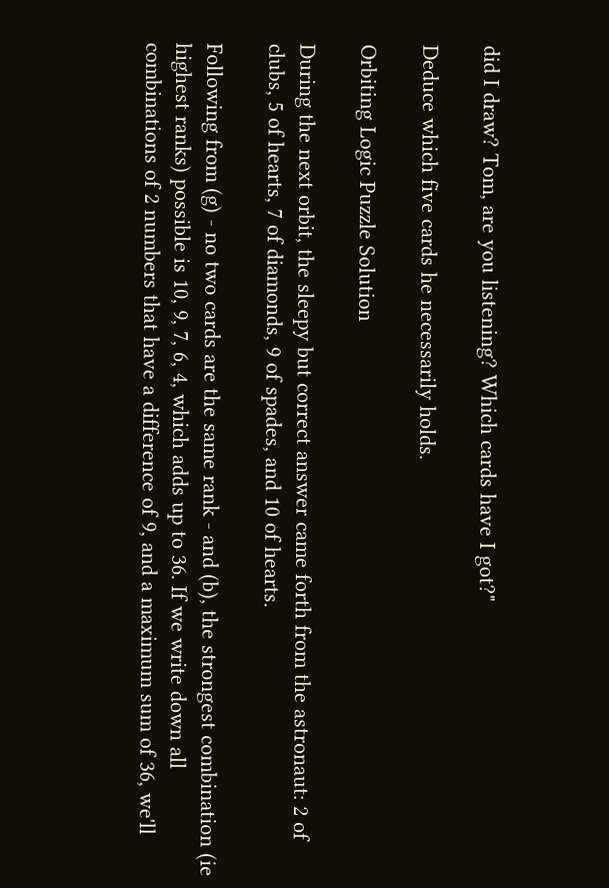did I draw? Tom, are you listening? Which cards have I got?"

Deduce which five cards he necessarily holds.

Orbiting Logic Puzzle Solution

During the next orbit, the sleepy but correct answer came forth from the astronaut: 2 of clubs, 5 of hearts, 7 of diamonds, 9 of spades, and 10 of hearts.

Following from (g) - no two cards are the same rank - and (b), the strongest combination (ie highest ranks) possible is 10, 9, 7, 6, 4, which adds up to 36. If we write down all combinations of 2 numbers that have a difference of 9, and a maximum sum of 36, we'll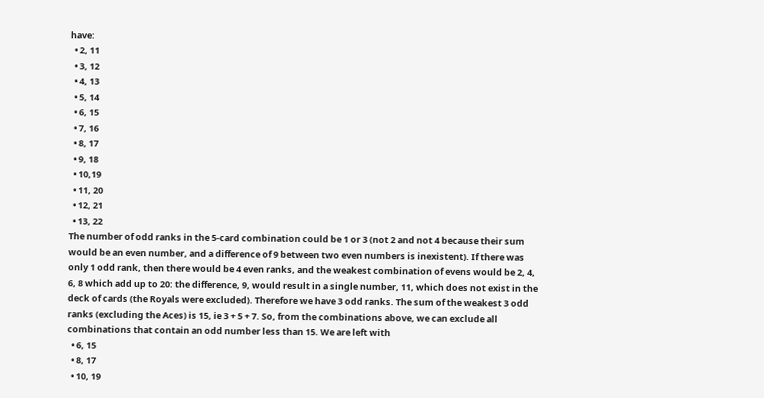have:
  • 2, 11
  • 3, 12
  • 4, 13
  • 5, 14
  • 6, 15
  • 7, 16
  • 8, 17
  • 9, 18
  • 10,19
  • 11, 20
  • 12, 21
  • 13, 22
The number of odd ranks in the 5-card combination could be 1 or 3 (not 2 and not 4 because their sum would be an even number, and a difference of 9 between two even numbers is inexistent). If there was only 1 odd rank, then there would be 4 even ranks, and the weakest combination of evens would be 2, 4, 6, 8 which add up to 20: the difference, 9, would result in a single number, 11, which does not exist in the deck of cards (the Royals were excluded). Therefore we have 3 odd ranks. The sum of the weakest 3 odd ranks (excluding the Aces) is 15, ie 3 + 5 + 7. So, from the combinations above, we can exclude all combinations that contain an odd number less than 15. We are left with
  • 6, 15
  • 8, 17
  • 10, 19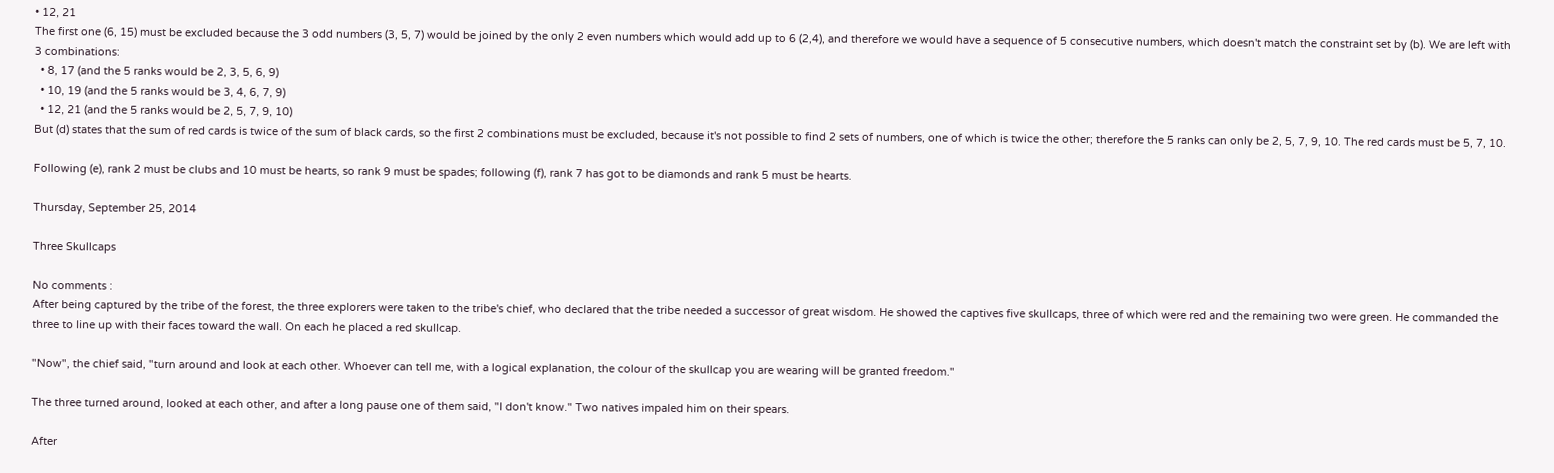• 12, 21
The first one (6, 15) must be excluded because the 3 odd numbers (3, 5, 7) would be joined by the only 2 even numbers which would add up to 6 (2,4), and therefore we would have a sequence of 5 consecutive numbers, which doesn't match the constraint set by (b). We are left with 3 combinations:
  • 8, 17 (and the 5 ranks would be 2, 3, 5, 6, 9)
  • 10, 19 (and the 5 ranks would be 3, 4, 6, 7, 9)
  • 12, 21 (and the 5 ranks would be 2, 5, 7, 9, 10)
But (d) states that the sum of red cards is twice of the sum of black cards, so the first 2 combinations must be excluded, because it's not possible to find 2 sets of numbers, one of which is twice the other; therefore the 5 ranks can only be 2, 5, 7, 9, 10. The red cards must be 5, 7, 10.

Following (e), rank 2 must be clubs and 10 must be hearts, so rank 9 must be spades; following (f), rank 7 has got to be diamonds and rank 5 must be hearts.

Thursday, September 25, 2014

Three Skullcaps

No comments :
After being captured by the tribe of the forest, the three explorers were taken to the tribe's chief, who declared that the tribe needed a successor of great wisdom. He showed the captives five skullcaps, three of which were red and the remaining two were green. He commanded the three to line up with their faces toward the wall. On each he placed a red skullcap.

"Now", the chief said, "turn around and look at each other. Whoever can tell me, with a logical explanation, the colour of the skullcap you are wearing will be granted freedom."

The three turned around, looked at each other, and after a long pause one of them said, "I don't know." Two natives impaled him on their spears.

After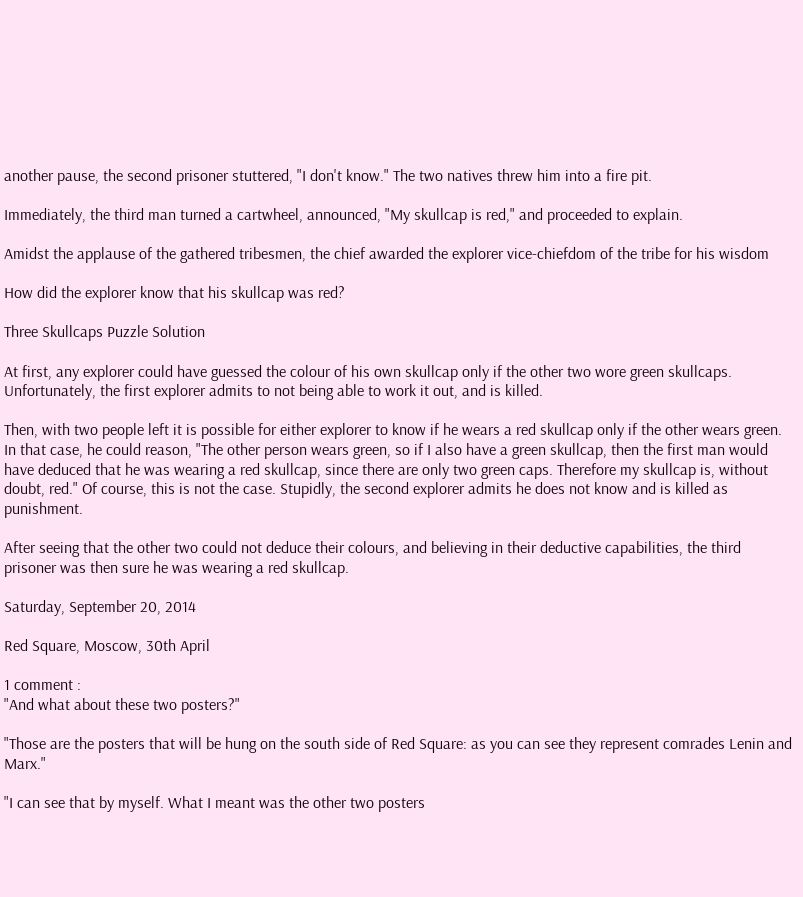another pause, the second prisoner stuttered, "I don't know." The two natives threw him into a fire pit.

Immediately, the third man turned a cartwheel, announced, "My skullcap is red," and proceeded to explain.

Amidst the applause of the gathered tribesmen, the chief awarded the explorer vice-chiefdom of the tribe for his wisdom

How did the explorer know that his skullcap was red?

Three Skullcaps Puzzle Solution

At first, any explorer could have guessed the colour of his own skullcap only if the other two wore green skullcaps. Unfortunately, the first explorer admits to not being able to work it out, and is killed.

Then, with two people left it is possible for either explorer to know if he wears a red skullcap only if the other wears green. In that case, he could reason, "The other person wears green, so if I also have a green skullcap, then the first man would have deduced that he was wearing a red skullcap, since there are only two green caps. Therefore my skullcap is, without doubt, red." Of course, this is not the case. Stupidly, the second explorer admits he does not know and is killed as punishment.

After seeing that the other two could not deduce their colours, and believing in their deductive capabilities, the third prisoner was then sure he was wearing a red skullcap.

Saturday, September 20, 2014

Red Square, Moscow, 30th April

1 comment :
"And what about these two posters?"

"Those are the posters that will be hung on the south side of Red Square: as you can see they represent comrades Lenin and Marx."

"I can see that by myself. What I meant was the other two posters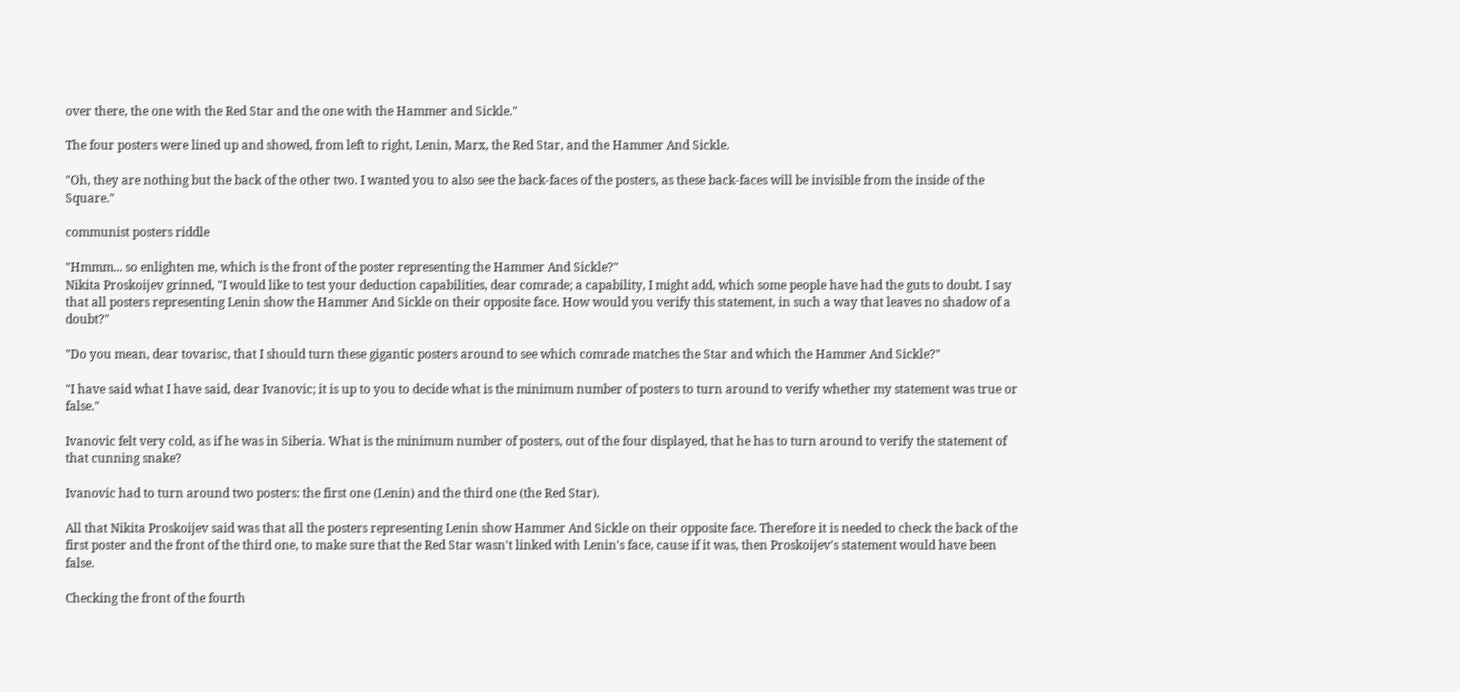over there, the one with the Red Star and the one with the Hammer and Sickle."

The four posters were lined up and showed, from left to right, Lenin, Marx, the Red Star, and the Hammer And Sickle.

"Oh, they are nothing but the back of the other two. I wanted you to also see the back-faces of the posters, as these back-faces will be invisible from the inside of the Square."

communist posters riddle

"Hmmm... so enlighten me, which is the front of the poster representing the Hammer And Sickle?"
Nikita Proskoijev grinned, "I would like to test your deduction capabilities, dear comrade; a capability, I might add, which some people have had the guts to doubt. I say that all posters representing Lenin show the Hammer And Sickle on their opposite face. How would you verify this statement, in such a way that leaves no shadow of a doubt?"

"Do you mean, dear tovarisc, that I should turn these gigantic posters around to see which comrade matches the Star and which the Hammer And Sickle?"

"I have said what I have said, dear Ivanovic; it is up to you to decide what is the minimum number of posters to turn around to verify whether my statement was true or false."

Ivanovic felt very cold, as if he was in Siberia. What is the minimum number of posters, out of the four displayed, that he has to turn around to verify the statement of that cunning snake?

Ivanovic had to turn around two posters: the first one (Lenin) and the third one (the Red Star).

All that Nikita Proskoijev said was that all the posters representing Lenin show Hammer And Sickle on their opposite face. Therefore it is needed to check the back of the first poster and the front of the third one, to make sure that the Red Star wasn't linked with Lenin's face, cause if it was, then Proskoijev's statement would have been false.

Checking the front of the fourth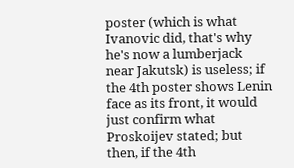poster (which is what Ivanovic did, that's why he's now a lumberjack near Jakutsk) is useless; if the 4th poster shows Lenin face as its front, it would just confirm what Proskoijev stated; but then, if the 4th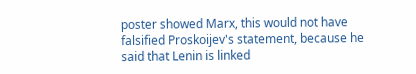poster showed Marx, this would not have falsified Proskoijev's statement, because he said that Lenin is linked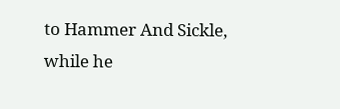to Hammer And Sickle, while he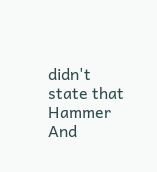didn't state that Hammer And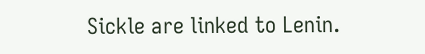Sickle are linked to Lenin.